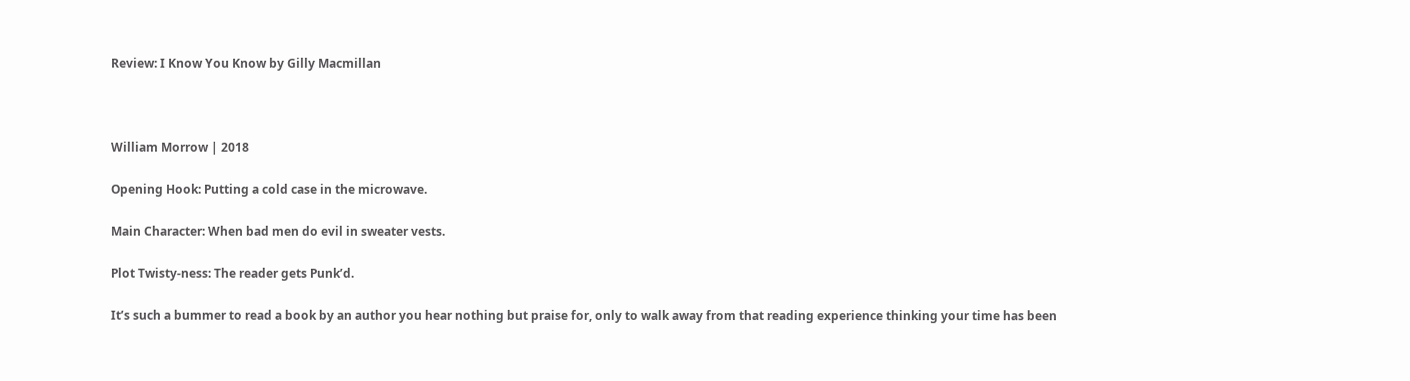Review: I Know You Know by Gilly Macmillan



William Morrow | 2018

Opening Hook: Putting a cold case in the microwave.

Main Character: When bad men do evil in sweater vests.

Plot Twisty-ness: The reader gets Punk’d.

It’s such a bummer to read a book by an author you hear nothing but praise for, only to walk away from that reading experience thinking your time has been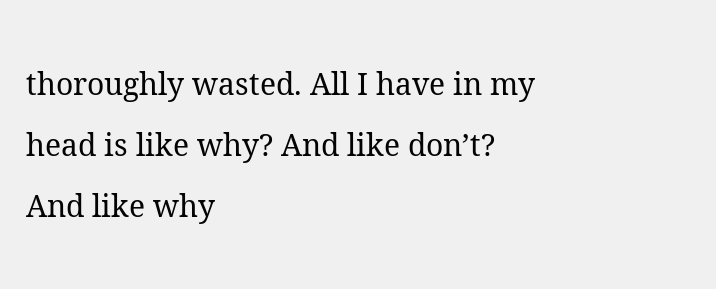thoroughly wasted. All I have in my head is like why? And like don’t? And like why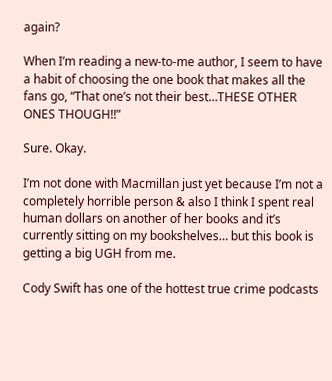again?

When I’m reading a new-to-me author, I seem to have a habit of choosing the one book that makes all the fans go, “That one’s not their best…THESE OTHER ONES THOUGH!!”

Sure. Okay.

I’m not done with Macmillan just yet because I’m not a completely horrible person & also I think I spent real human dollars on another of her books and it’s currently sitting on my bookshelves… but this book is getting a big UGH from me.

Cody Swift has one of the hottest true crime podcasts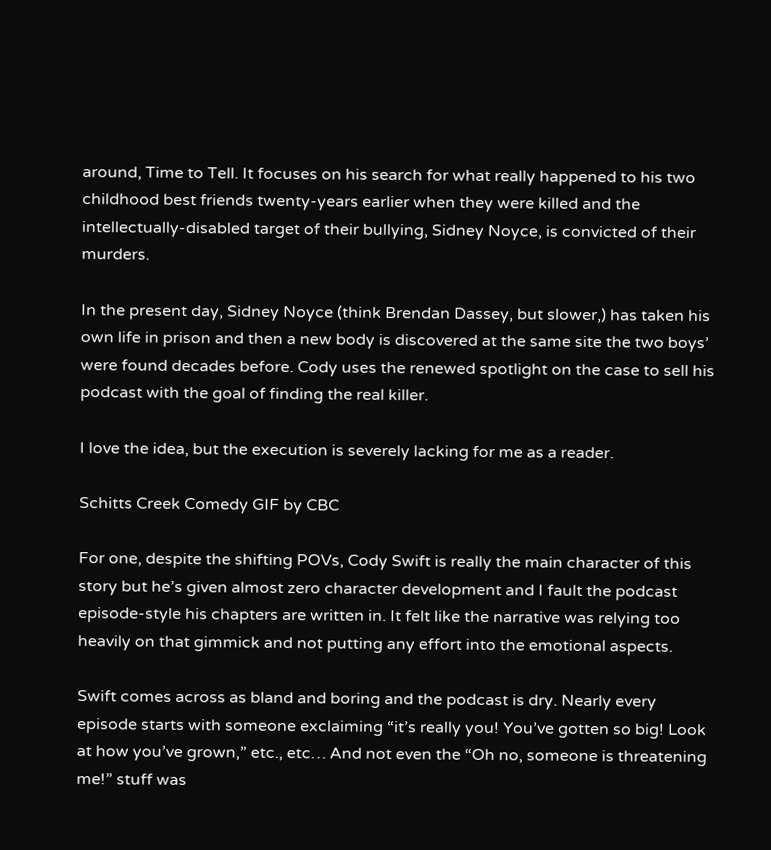around, Time to Tell. It focuses on his search for what really happened to his two childhood best friends twenty-years earlier when they were killed and the intellectually-disabled target of their bullying, Sidney Noyce, is convicted of their murders.

In the present day, Sidney Noyce (think Brendan Dassey, but slower,) has taken his own life in prison and then a new body is discovered at the same site the two boys’ were found decades before. Cody uses the renewed spotlight on the case to sell his podcast with the goal of finding the real killer.

I love the idea, but the execution is severely lacking for me as a reader.

Schitts Creek Comedy GIF by CBC

For one, despite the shifting POVs, Cody Swift is really the main character of this story but he’s given almost zero character development and I fault the podcast episode-style his chapters are written in. It felt like the narrative was relying too heavily on that gimmick and not putting any effort into the emotional aspects.

Swift comes across as bland and boring and the podcast is dry. Nearly every episode starts with someone exclaiming “it’s really you! You’ve gotten so big! Look at how you’ve grown,” etc., etc… And not even the “Oh no, someone is threatening me!” stuff was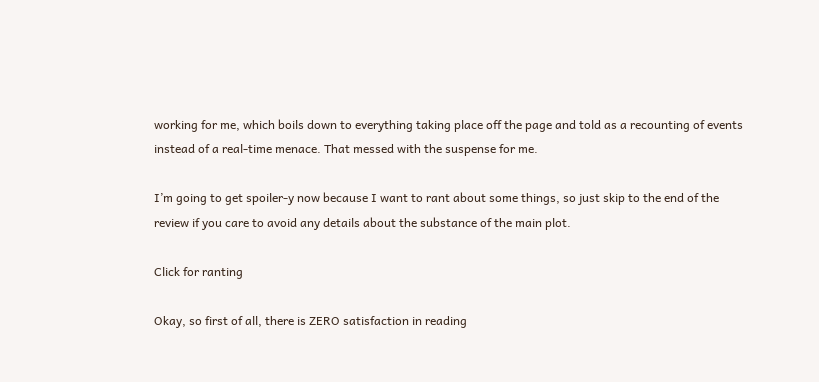working for me, which boils down to everything taking place off the page and told as a recounting of events instead of a real-time menace. That messed with the suspense for me.

I’m going to get spoiler-y now because I want to rant about some things, so just skip to the end of the review if you care to avoid any details about the substance of the main plot.

Click for ranting

Okay, so first of all, there is ZERO satisfaction in reading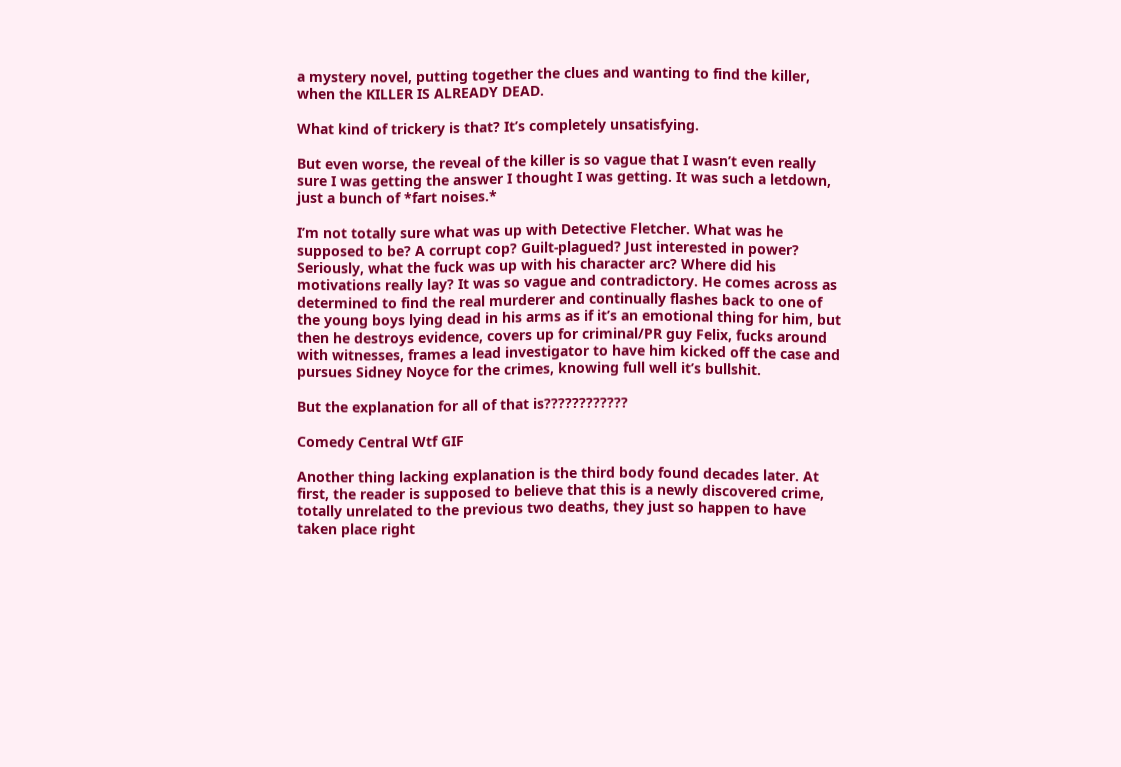a mystery novel, putting together the clues and wanting to find the killer, when the KILLER IS ALREADY DEAD.

What kind of trickery is that? It’s completely unsatisfying.

But even worse, the reveal of the killer is so vague that I wasn’t even really sure I was getting the answer I thought I was getting. It was such a letdown, just a bunch of *fart noises.*

I’m not totally sure what was up with Detective Fletcher. What was he supposed to be? A corrupt cop? Guilt-plagued? Just interested in power? Seriously, what the fuck was up with his character arc? Where did his motivations really lay? It was so vague and contradictory. He comes across as determined to find the real murderer and continually flashes back to one of the young boys lying dead in his arms as if it’s an emotional thing for him, but then he destroys evidence, covers up for criminal/PR guy Felix, fucks around with witnesses, frames a lead investigator to have him kicked off the case and pursues Sidney Noyce for the crimes, knowing full well it’s bullshit.

But the explanation for all of that is????????????

Comedy Central Wtf GIF

Another thing lacking explanation is the third body found decades later. At first, the reader is supposed to believe that this is a newly discovered crime, totally unrelated to the previous two deaths, they just so happen to have taken place right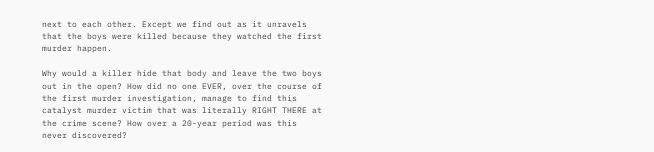next to each other. Except we find out as it unravels that the boys were killed because they watched the first murder happen.

Why would a killer hide that body and leave the two boys out in the open? How did no one EVER, over the course of the first murder investigation, manage to find this catalyst murder victim that was literally RIGHT THERE at the crime scene? How over a 20-year period was this never discovered?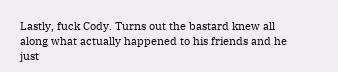Lastly, fuck Cody. Turns out the bastard knew all along what actually happened to his friends and he just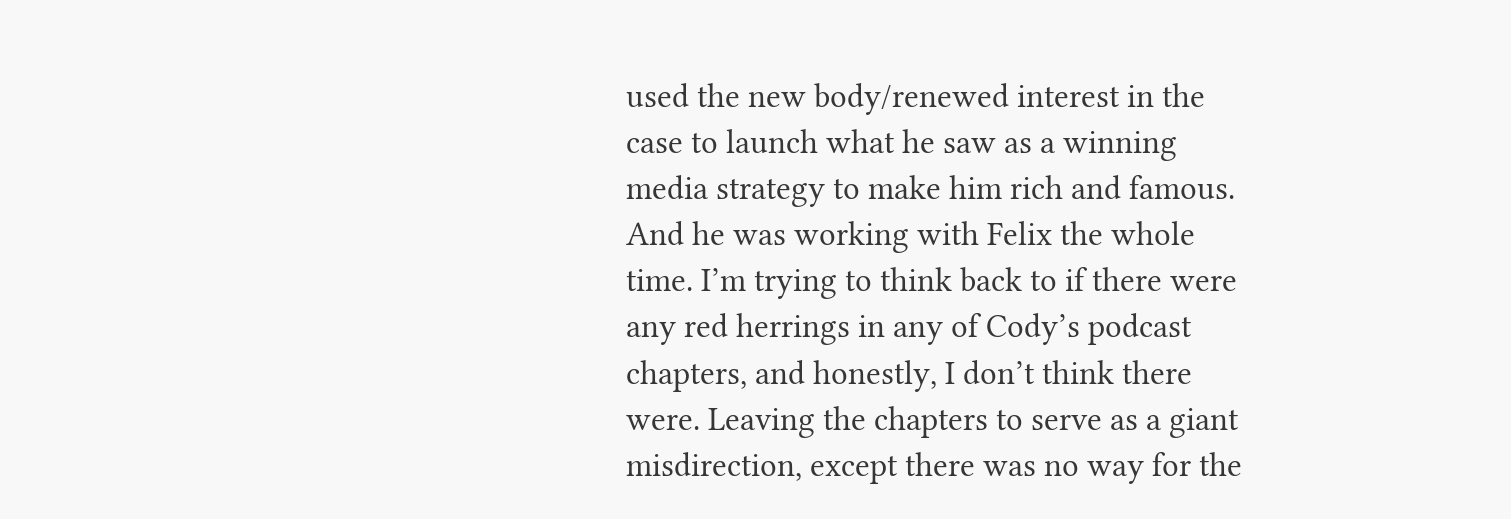used the new body/renewed interest in the case to launch what he saw as a winning media strategy to make him rich and famous. And he was working with Felix the whole time. I’m trying to think back to if there were any red herrings in any of Cody’s podcast chapters, and honestly, I don’t think there were. Leaving the chapters to serve as a giant misdirection, except there was no way for the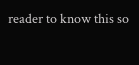reader to know this so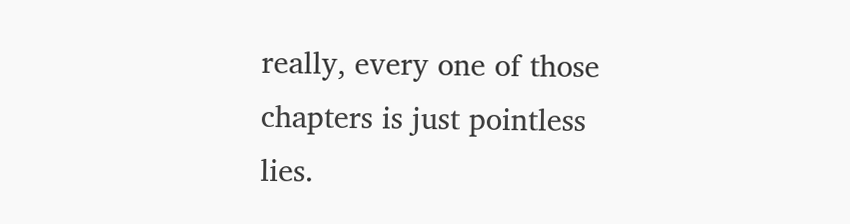really, every one of those chapters is just pointless lies.